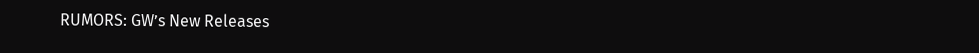RUMORS: GW’s New Releases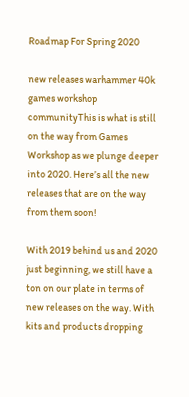Roadmap For Spring 2020

new releases warhammer 40k games workshop communityThis is what is still on the way from Games Workshop as we plunge deeper into 2020. Here’s all the new releases that are on the way from them soon!

With 2019 behind us and 2020 just beginning, we still have a ton on our plate in terms of new releases on the way. With kits and products dropping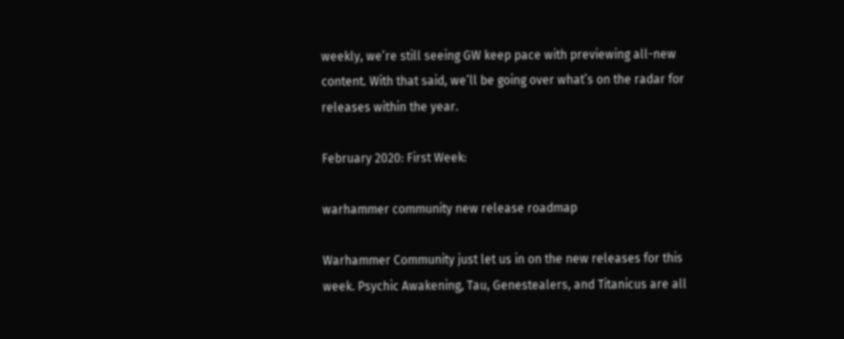weekly, we’re still seeing GW keep pace with previewing all-new content. With that said, we’ll be going over what’s on the radar for releases within the year.

February 2020: First Week:

warhammer community new release roadmap

Warhammer Community just let us in on the new releases for this week. Psychic Awakening, Tau, Genestealers, and Titanicus are all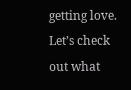getting love. Let’s check out what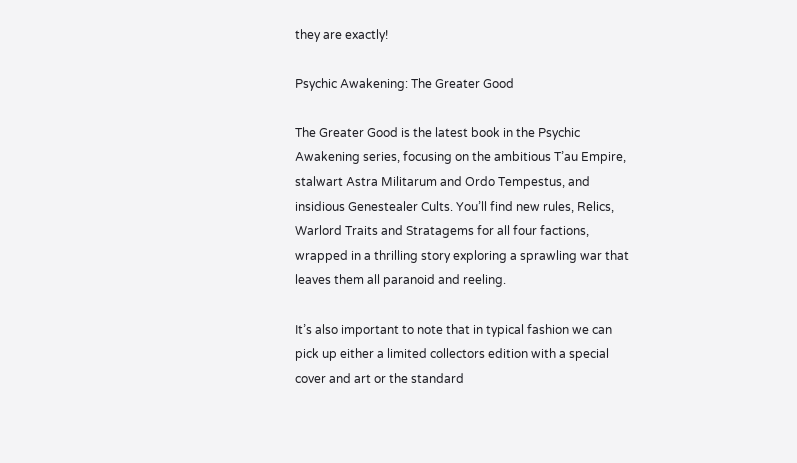they are exactly!

Psychic Awakening: The Greater Good

The Greater Good is the latest book in the Psychic Awakening series, focusing on the ambitious T’au Empire, stalwart Astra Militarum and Ordo Tempestus, and insidious Genestealer Cults. You’ll find new rules, Relics, Warlord Traits and Stratagems for all four factions, wrapped in a thrilling story exploring a sprawling war that leaves them all paranoid and reeling.

It’s also important to note that in typical fashion we can pick up either a limited collectors edition with a special cover and art or the standard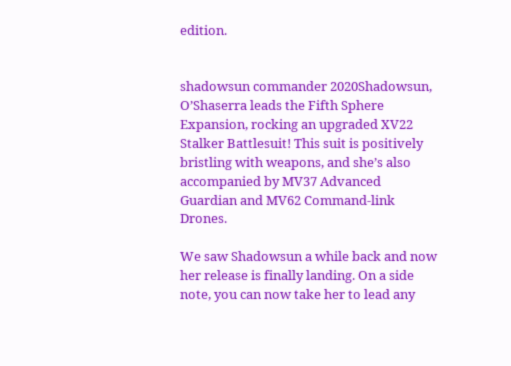edition.


shadowsun commander 2020Shadowsun, O’Shaserra leads the Fifth Sphere Expansion, rocking an upgraded XV22 Stalker Battlesuit! This suit is positively bristling with weapons, and she’s also accompanied by MV37 Advanced Guardian and MV62 Command-link Drones.

We saw Shadowsun a while back and now her release is finally landing. On a side note, you can now take her to lead any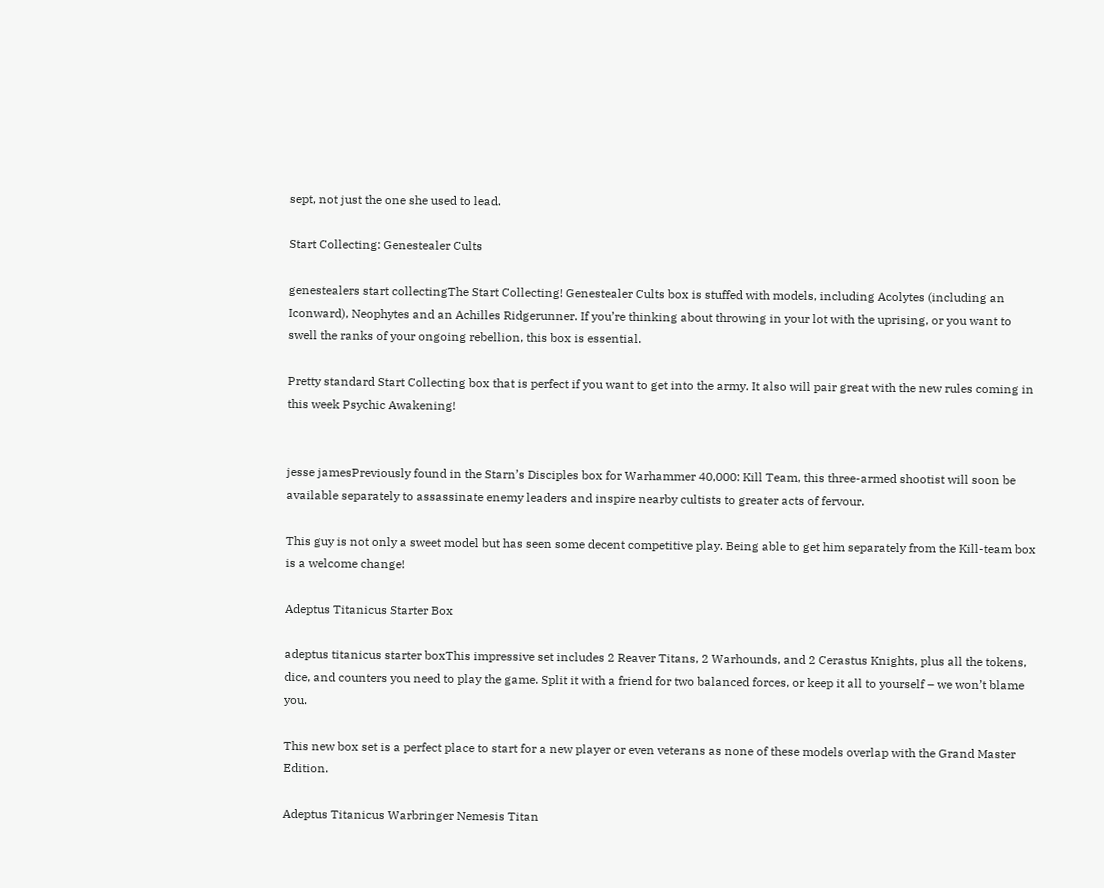sept, not just the one she used to lead.

Start Collecting: Genestealer Cults

genestealers start collectingThe Start Collecting! Genestealer Cults box is stuffed with models, including Acolytes (including an Iconward), Neophytes and an Achilles Ridgerunner. If you’re thinking about throwing in your lot with the uprising, or you want to swell the ranks of your ongoing rebellion, this box is essential.

Pretty standard Start Collecting box that is perfect if you want to get into the army. It also will pair great with the new rules coming in this week Psychic Awakening!


jesse jamesPreviously found in the Starn’s Disciples box for Warhammer 40,000: Kill Team, this three-armed shootist will soon be available separately to assassinate enemy leaders and inspire nearby cultists to greater acts of fervour.

This guy is not only a sweet model but has seen some decent competitive play. Being able to get him separately from the Kill-team box is a welcome change!

Adeptus Titanicus Starter Box

adeptus titanicus starter boxThis impressive set includes 2 Reaver Titans, 2 Warhounds, and 2 Cerastus Knights, plus all the tokens, dice, and counters you need to play the game. Split it with a friend for two balanced forces, or keep it all to yourself – we won’t blame you.

This new box set is a perfect place to start for a new player or even veterans as none of these models overlap with the Grand Master Edition.

Adeptus Titanicus Warbringer Nemesis Titan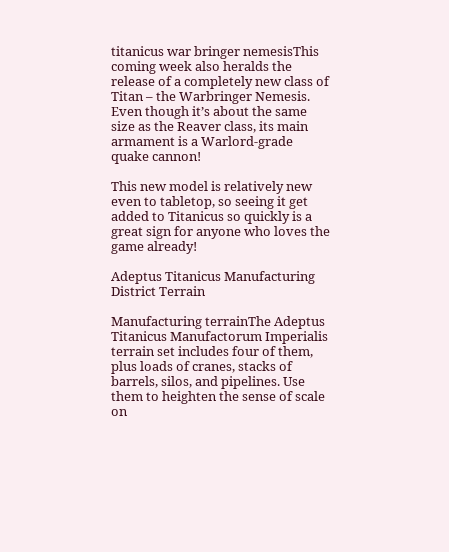titanicus war bringer nemesisThis coming week also heralds the release of a completely new class of Titan – the Warbringer Nemesis. Even though it’s about the same size as the Reaver class, its main armament is a Warlord-grade quake cannon!

This new model is relatively new even to tabletop, so seeing it get added to Titanicus so quickly is a great sign for anyone who loves the game already!

Adeptus Titanicus Manufacturing District Terrain

Manufacturing terrainThe Adeptus Titanicus Manufactorum Imperialis terrain set includes four of them, plus loads of cranes, stacks of barrels, silos, and pipelines. Use them to heighten the sense of scale on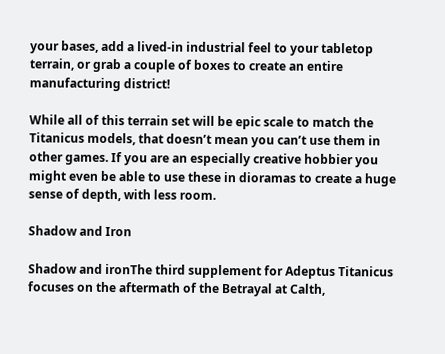your bases, add a lived-in industrial feel to your tabletop terrain, or grab a couple of boxes to create an entire manufacturing district!

While all of this terrain set will be epic scale to match the Titanicus models, that doesn’t mean you can’t use them in other games. If you are an especially creative hobbier you might even be able to use these in dioramas to create a huge sense of depth, with less room.

Shadow and Iron

Shadow and ironThe third supplement for Adeptus Titanicus focuses on the aftermath of the Betrayal at Calth,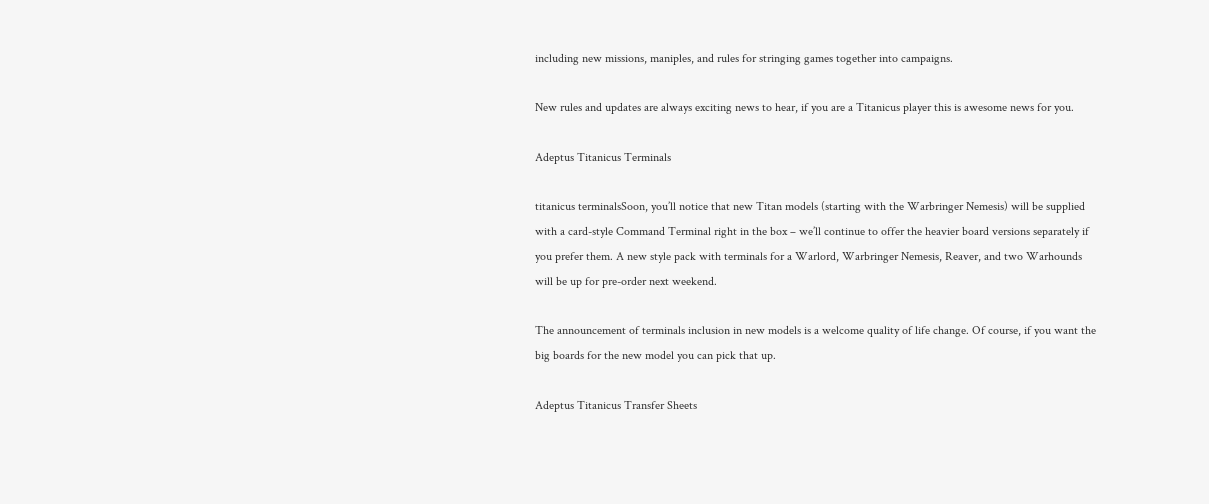including new missions, maniples, and rules for stringing games together into campaigns.

New rules and updates are always exciting news to hear, if you are a Titanicus player this is awesome news for you.

Adeptus Titanicus Terminals

titanicus terminalsSoon, you’ll notice that new Titan models (starting with the Warbringer Nemesis) will be supplied with a card-style Command Terminal right in the box – we’ll continue to offer the heavier board versions separately if you prefer them. A new style pack with terminals for a Warlord, Warbringer Nemesis, Reaver, and two Warhounds will be up for pre-order next weekend.

The announcement of terminals inclusion in new models is a welcome quality of life change. Of course, if you want the big boards for the new model you can pick that up.

Adeptus Titanicus Transfer Sheets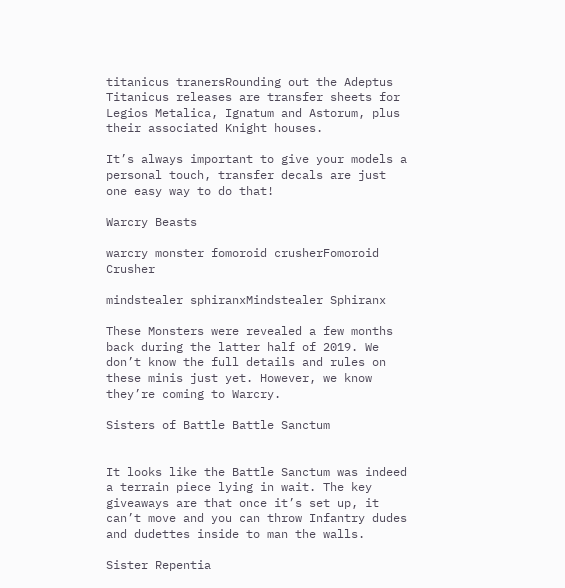titanicus tranersRounding out the Adeptus Titanicus releases are transfer sheets for Legios Metalica, Ignatum and Astorum, plus their associated Knight houses.

It’s always important to give your models a personal touch, transfer decals are just one easy way to do that!

Warcry Beasts

warcry monster fomoroid crusherFomoroid Crusher

mindstealer sphiranxMindstealer Sphiranx

These Monsters were revealed a few months back during the latter half of 2019. We don’t know the full details and rules on these minis just yet. However, we know they’re coming to Warcry.

Sisters of Battle Battle Sanctum


It looks like the Battle Sanctum was indeed a terrain piece lying in wait. The key giveaways are that once it’s set up, it can’t move and you can throw Infantry dudes and dudettes inside to man the walls.

Sister Repentia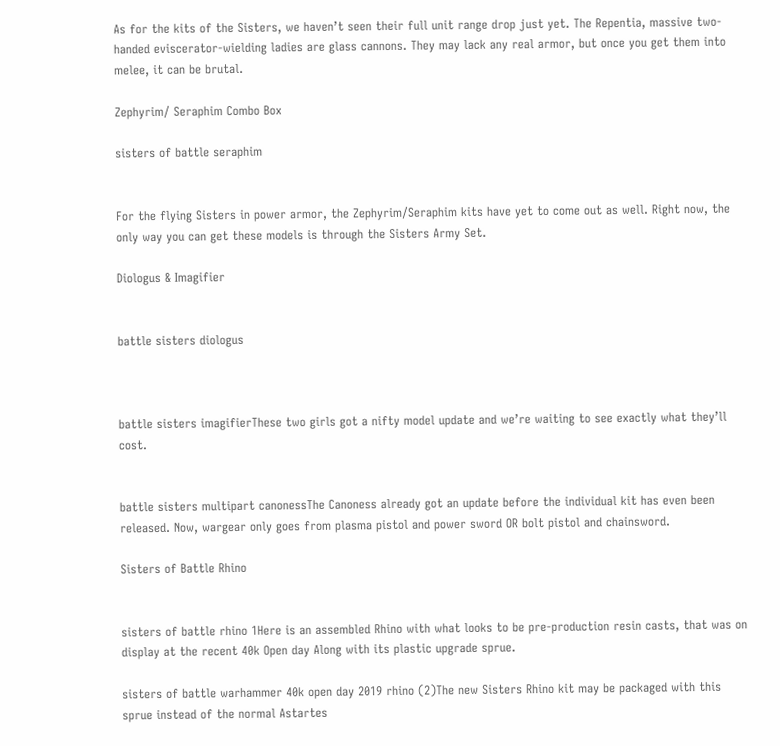As for the kits of the Sisters, we haven’t seen their full unit range drop just yet. The Repentia, massive two-handed eviscerator-wielding ladies are glass cannons. They may lack any real armor, but once you get them into melee, it can be brutal.

Zephyrim/ Seraphim Combo Box

sisters of battle seraphim


For the flying Sisters in power armor, the Zephyrim/Seraphim kits have yet to come out as well. Right now, the only way you can get these models is through the Sisters Army Set.

Diologus & Imagifier


battle sisters diologus



battle sisters imagifierThese two girls got a nifty model update and we’re waiting to see exactly what they’ll cost.


battle sisters multipart canonessThe Canoness already got an update before the individual kit has even been released. Now, wargear only goes from plasma pistol and power sword OR bolt pistol and chainsword.

Sisters of Battle Rhino


sisters of battle rhino 1Here is an assembled Rhino with what looks to be pre-production resin casts, that was on display at the recent 40k Open day Along with its plastic upgrade sprue.

sisters of battle warhammer 40k open day 2019 rhino (2)The new Sisters Rhino kit may be packaged with this sprue instead of the normal Astartes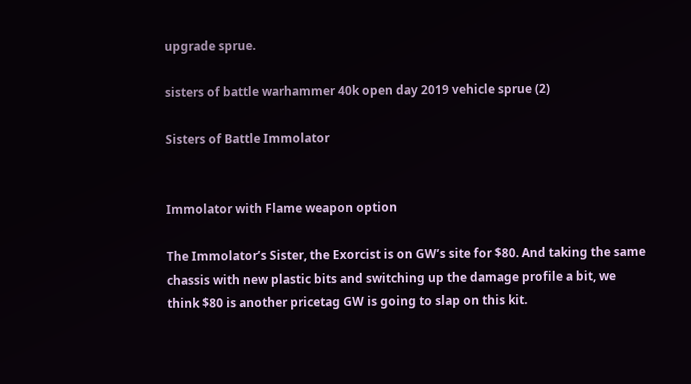upgrade sprue.

sisters of battle warhammer 40k open day 2019 vehicle sprue (2)

Sisters of Battle Immolator


Immolator with Flame weapon option

The Immolator’s Sister, the Exorcist is on GW’s site for $80. And taking the same chassis with new plastic bits and switching up the damage profile a bit, we think $80 is another pricetag GW is going to slap on this kit.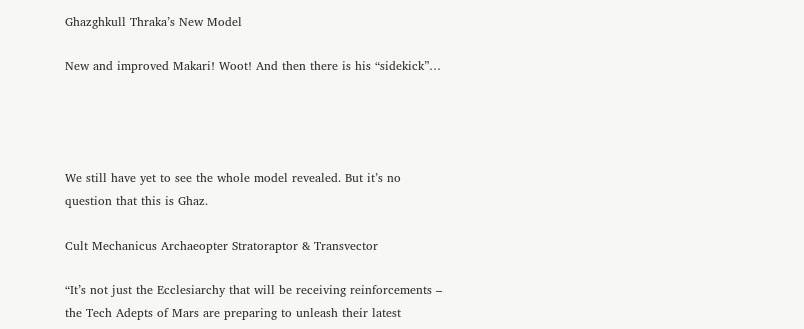Ghazghkull Thraka’s New Model

New and improved Makari! Woot! And then there is his “sidekick”…




We still have yet to see the whole model revealed. But it’s no question that this is Ghaz.

Cult Mechanicus Archaeopter Stratoraptor & Transvector

“It’s not just the Ecclesiarchy that will be receiving reinforcements – the Tech Adepts of Mars are preparing to unleash their latest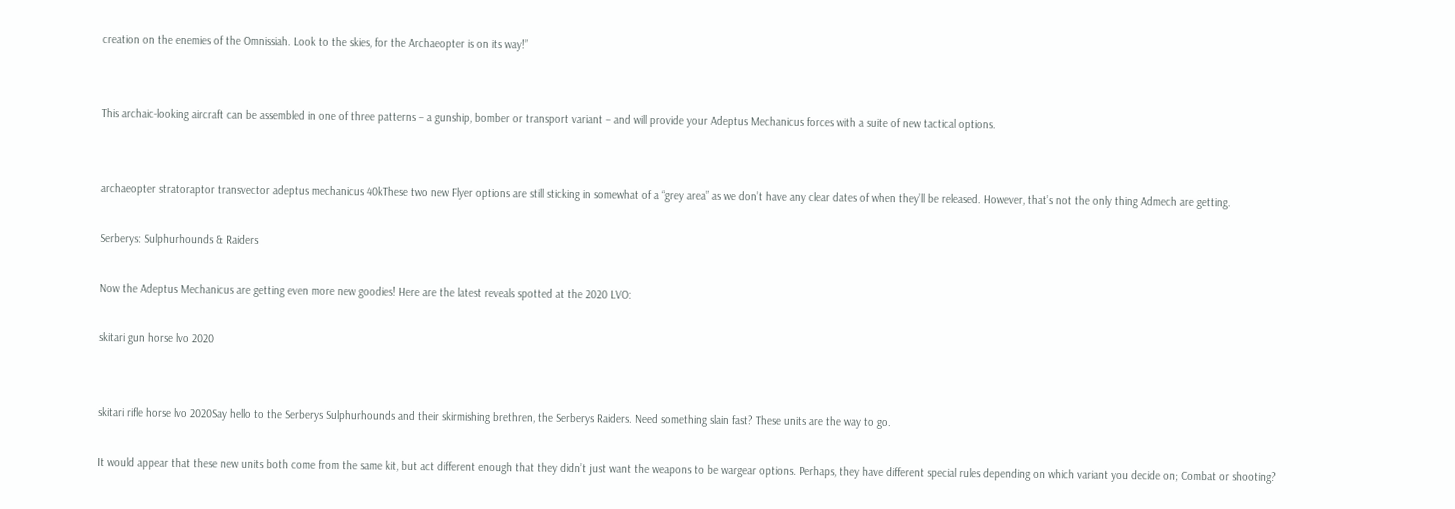creation on the enemies of the Omnissiah. Look to the skies, for the Archaeopter is on its way!”


This archaic-looking aircraft can be assembled in one of three patterns – a gunship, bomber or transport variant – and will provide your Adeptus Mechanicus forces with a suite of new tactical options.


archaeopter stratoraptor transvector adeptus mechanicus 40kThese two new Flyer options are still sticking in somewhat of a “grey area” as we don’t have any clear dates of when they’ll be released. However, that’s not the only thing Admech are getting.

Serberys: Sulphurhounds & Raiders

Now the Adeptus Mechanicus are getting even more new goodies! Here are the latest reveals spotted at the 2020 LVO:

skitari gun horse lvo 2020


skitari rifle horse lvo 2020Say hello to the Serberys Sulphurhounds and their skirmishing brethren, the Serberys Raiders. Need something slain fast? These units are the way to go.

It would appear that these new units both come from the same kit, but act different enough that they didn’t just want the weapons to be wargear options. Perhaps, they have different special rules depending on which variant you decide on; Combat or shooting?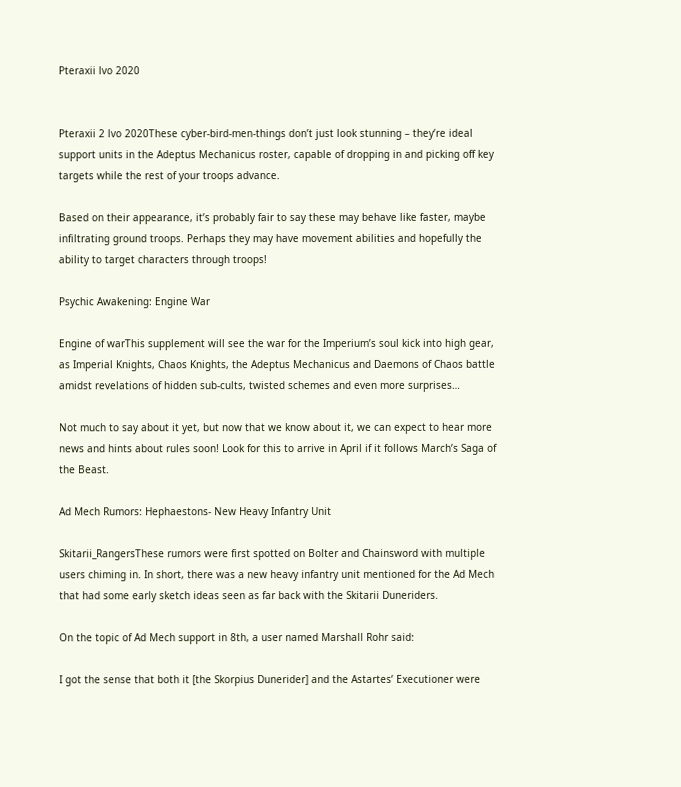Pteraxii lvo 2020


Pteraxii 2 lvo 2020These cyber-bird-men-things don’t just look stunning – they’re ideal support units in the Adeptus Mechanicus roster, capable of dropping in and picking off key targets while the rest of your troops advance.

Based on their appearance, it’s probably fair to say these may behave like faster, maybe infiltrating ground troops. Perhaps they may have movement abilities and hopefully the ability to target characters through troops!

Psychic Awakening: Engine War

Engine of warThis supplement will see the war for the Imperium’s soul kick into high gear, as Imperial Knights, Chaos Knights, the Adeptus Mechanicus and Daemons of Chaos battle amidst revelations of hidden sub-cults, twisted schemes and even more surprises…

Not much to say about it yet, but now that we know about it, we can expect to hear more news and hints about rules soon! Look for this to arrive in April if it follows March’s Saga of the Beast.

Ad Mech Rumors: Hephaestons- New Heavy Infantry Unit

Skitarii_RangersThese rumors were first spotted on Bolter and Chainsword with multiple users chiming in. In short, there was a new heavy infantry unit mentioned for the Ad Mech that had some early sketch ideas seen as far back with the Skitarii Duneriders.

On the topic of Ad Mech support in 8th, a user named Marshall Rohr said:

I got the sense that both it [the Skorpius Dunerider] and the Astartes’ Executioner were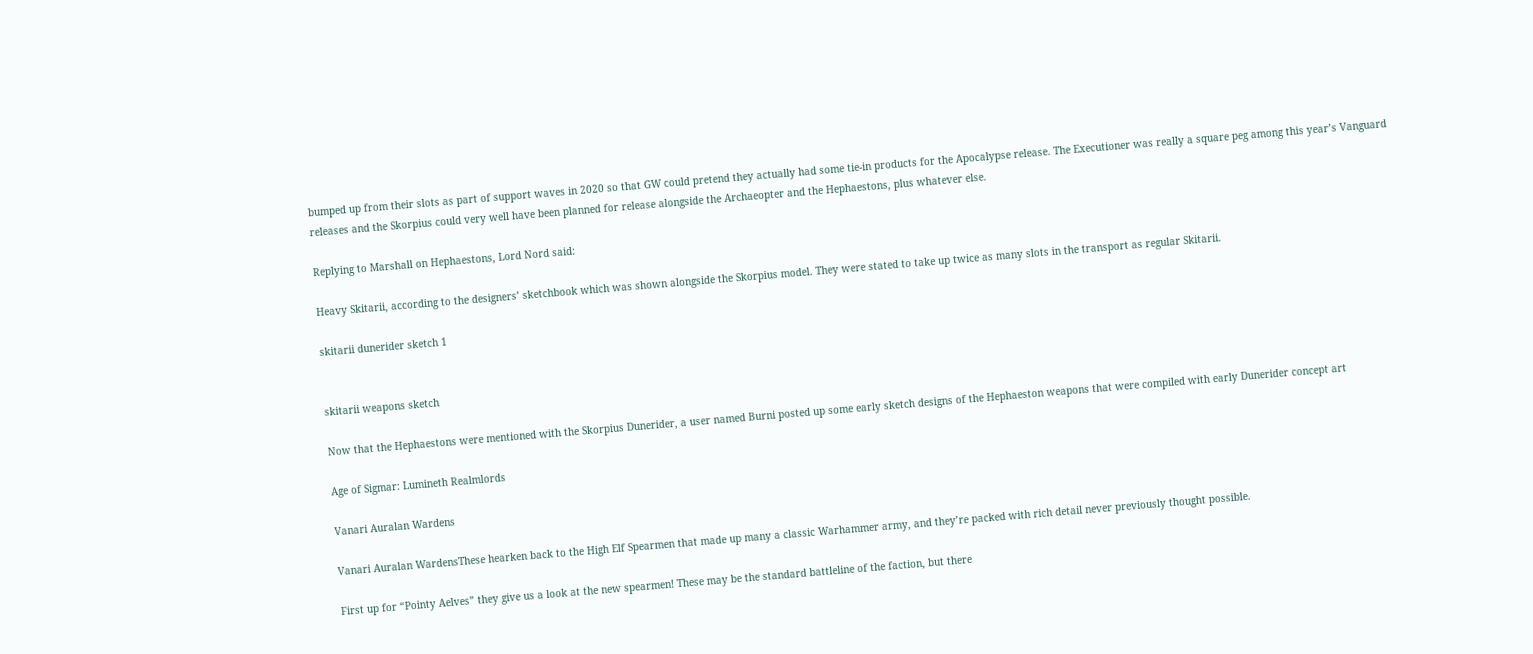bumped up from their slots as part of support waves in 2020 so that GW could pretend they actually had some tie-in products for the Apocalypse release. The Executioner was really a square peg among this year’s Vanguard releases and the Skorpius could very well have been planned for release alongside the Archaeopter and the Hephaestons, plus whatever else.

Replying to Marshall on Hephaestons, Lord Nord said:

Heavy Skitarii, according to the designers’ sketchbook which was shown alongside the Skorpius model. They were stated to take up twice as many slots in the transport as regular Skitarii.

skitarii dunerider sketch 1


skitarii weapons sketch

Now that the Hephaestons were mentioned with the Skorpius Dunerider, a user named Burni posted up some early sketch designs of the Hephaeston weapons that were compiled with early Dunerider concept art

Age of Sigmar: Lumineth Realmlords

Vanari Auralan Wardens

Vanari Auralan WardensThese hearken back to the High Elf Spearmen that made up many a classic Warhammer army, and they’re packed with rich detail never previously thought possible.

First up for “Pointy Aelves” they give us a look at the new spearmen! These may be the standard battleline of the faction, but there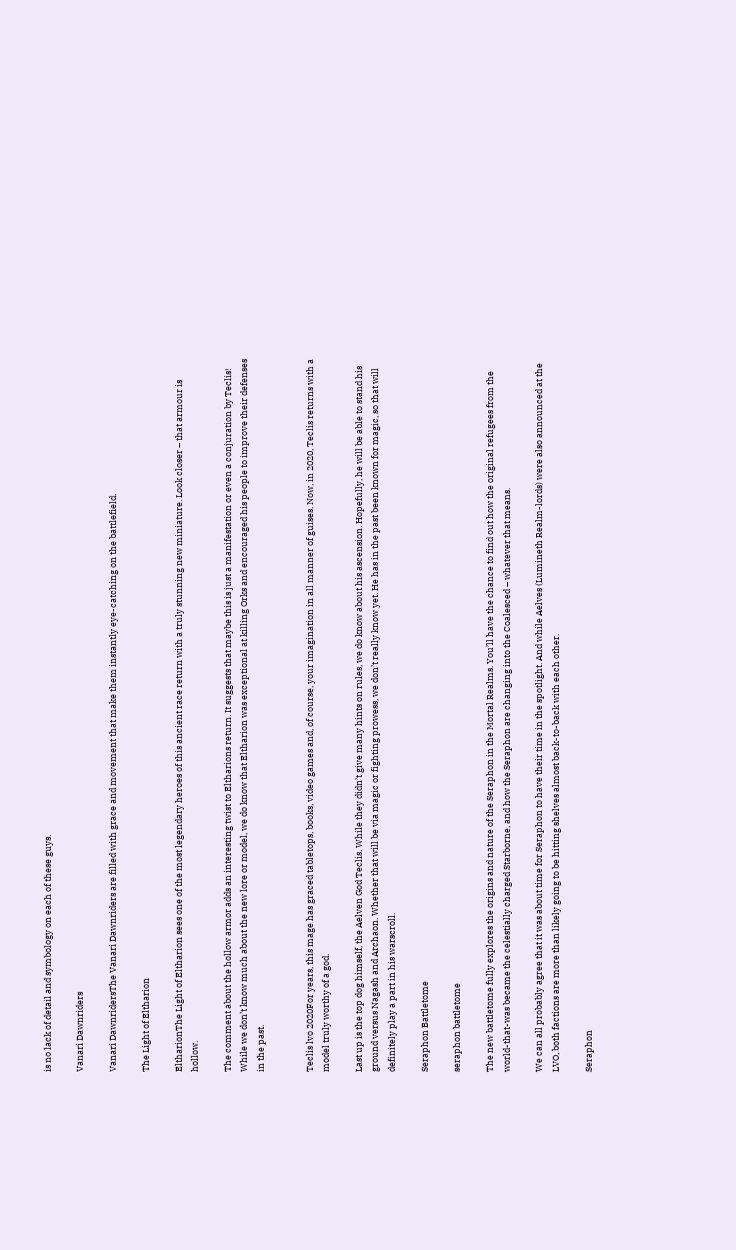is no lack of detail and symbology on each of these guys.

Vanari Dawnriders

Vanari DawnridersThe Vanari Dawnriders are filled with grace and movement that make them instantly eye-catching on the battlefield.

The Light of Eltharion

EltharionThe Light of Eltharion sees one of the most legendary heroes of this ancient race return with a truly stunning new miniature. Look closer – that armour is hollow.

The comment about the hollow armor adds an interesting twist to Eltharions return. It suggests that maybe this is just a manifestation or even a conjuration by Teclis! While we don’t know much about the new lore or model, we do know that Eltharion was exceptional at killing Orks and encouraged his people to improve their defenses in the past.


Teclis lvo 2020For years, this mage has graced tabletops, books, video games and, of course, your imagination in all manner of guises. Now, in 2020, Teclis returns with a model truly worthy of a god.

Last up is the top dog himself, the Aelven God Teclis. While they didn’t give many hints on rules, we do know about his ascension. Hopefully, he will be able to stand his ground versus Nagash and Archaon. Whether that will be via magic or fighting prowess, we don’t really know yet. He has in the past been known for magic, so that will definitely play a part in his warscroll.

Seraphon Battletome

seraphon battletome

The new battletome fully explores the origins and nature of the Seraphon in the Mortal Realms. You’ll have the chance to find out how the original refugees from the world-that-was became the celestially charged Starborne, and how the Seraphon are changing into the Coalesced – whatever that means.

We can all probably agree that it was about time for Seraphon to have their time in the spotlight. And while Aelves (Lumineth Realm-lords) were also announced at the LVO, both factions are more than likely going to be hitting shelves almost back-to-back with each other.

Seraphon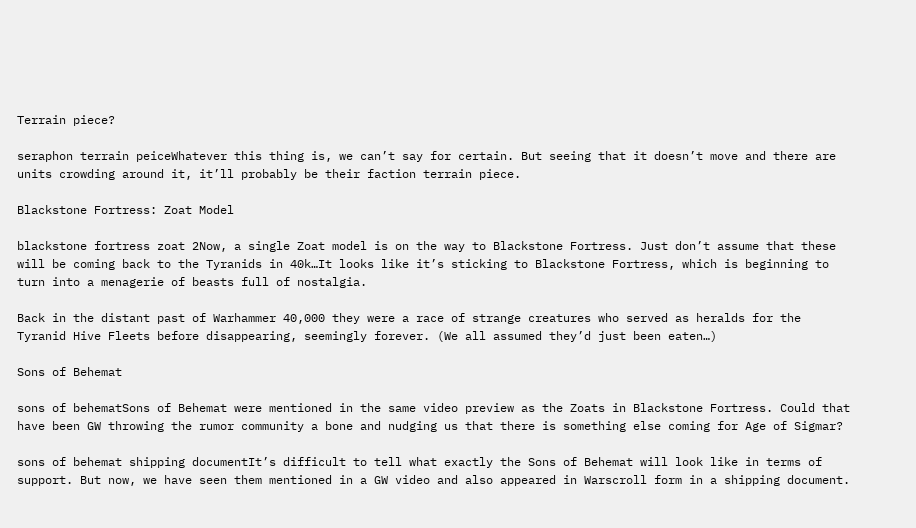Terrain piece?

seraphon terrain peiceWhatever this thing is, we can’t say for certain. But seeing that it doesn’t move and there are units crowding around it, it’ll probably be their faction terrain piece.

Blackstone Fortress: Zoat Model

blackstone fortress zoat 2Now, a single Zoat model is on the way to Blackstone Fortress. Just don’t assume that these will be coming back to the Tyranids in 40k…It looks like it’s sticking to Blackstone Fortress, which is beginning to turn into a menagerie of beasts full of nostalgia.

Back in the distant past of Warhammer 40,000 they were a race of strange creatures who served as heralds for the Tyranid Hive Fleets before disappearing, seemingly forever. (We all assumed they’d just been eaten…)

Sons of Behemat

sons of behematSons of Behemat were mentioned in the same video preview as the Zoats in Blackstone Fortress. Could that have been GW throwing the rumor community a bone and nudging us that there is something else coming for Age of Sigmar?

sons of behemat shipping documentIt’s difficult to tell what exactly the Sons of Behemat will look like in terms of support. But now, we have seen them mentioned in a GW video and also appeared in Warscroll form in a shipping document.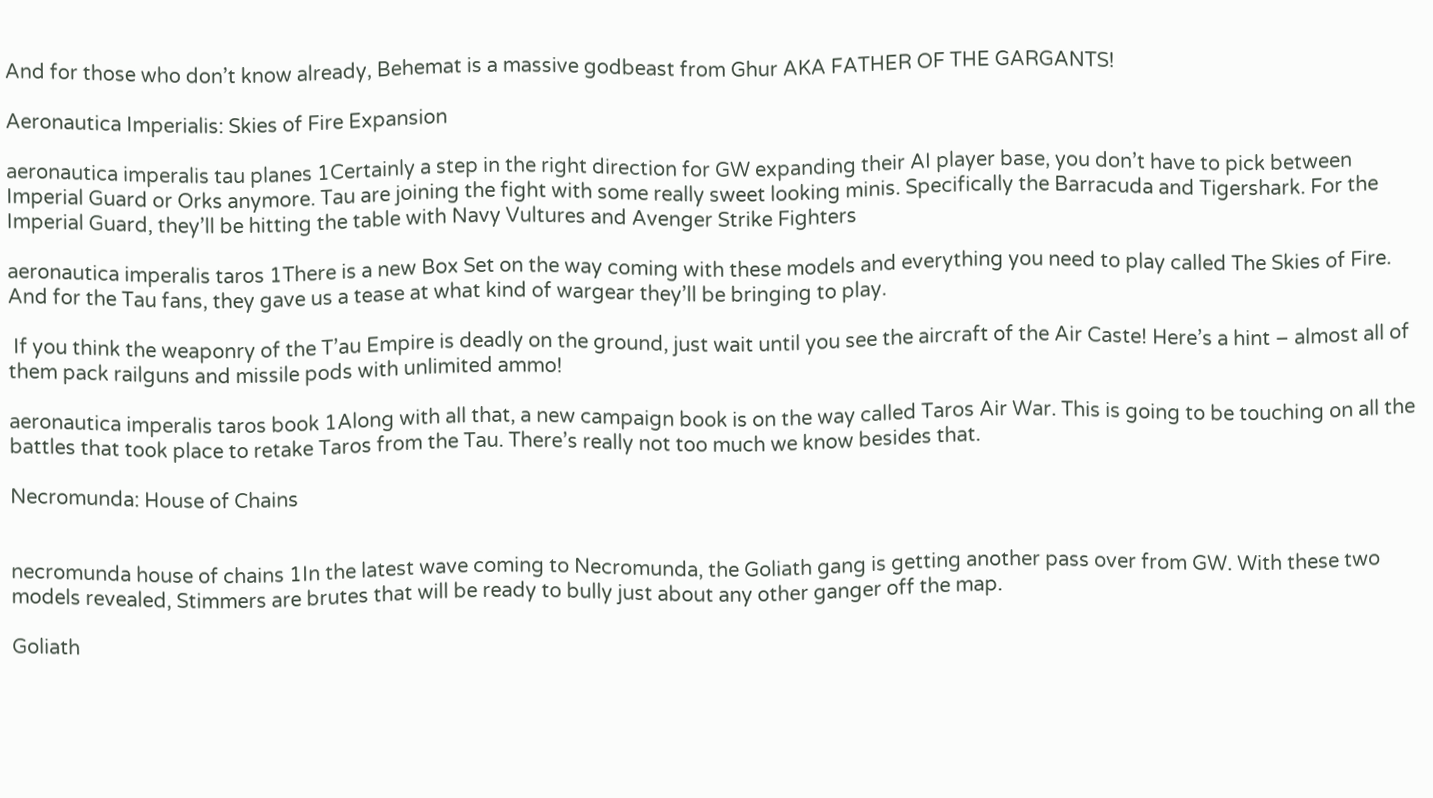And for those who don’t know already, Behemat is a massive godbeast from Ghur AKA FATHER OF THE GARGANTS!

Aeronautica Imperialis: Skies of Fire Expansion

aeronautica imperalis tau planes 1Certainly a step in the right direction for GW expanding their AI player base, you don’t have to pick between Imperial Guard or Orks anymore. Tau are joining the fight with some really sweet looking minis. Specifically the Barracuda and Tigershark. For the Imperial Guard, they’ll be hitting the table with Navy Vultures and Avenger Strike Fighters

aeronautica imperalis taros 1There is a new Box Set on the way coming with these models and everything you need to play called The Skies of Fire. And for the Tau fans, they gave us a tease at what kind of wargear they’ll be bringing to play.

 If you think the weaponry of the T’au Empire is deadly on the ground, just wait until you see the aircraft of the Air Caste! Here’s a hint – almost all of them pack railguns and missile pods with unlimited ammo!

aeronautica imperalis taros book 1Along with all that, a new campaign book is on the way called Taros Air War. This is going to be touching on all the battles that took place to retake Taros from the Tau. There’s really not too much we know besides that.

Necromunda: House of Chains


necromunda house of chains 1In the latest wave coming to Necromunda, the Goliath gang is getting another pass over from GW. With these two models revealed, Stimmers are brutes that will be ready to bully just about any other ganger off the map.

Goliath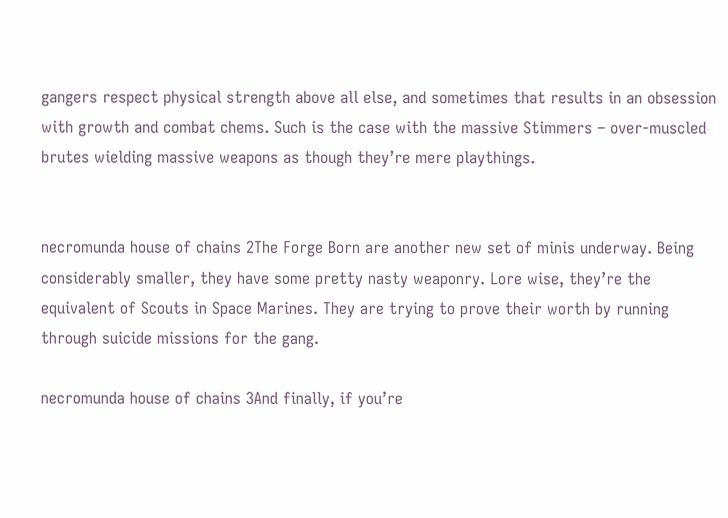gangers respect physical strength above all else, and sometimes that results in an obsession with growth and combat chems. Such is the case with the massive Stimmers – over-muscled brutes wielding massive weapons as though they’re mere playthings.


necromunda house of chains 2The Forge Born are another new set of minis underway. Being considerably smaller, they have some pretty nasty weaponry. Lore wise, they’re the equivalent of Scouts in Space Marines. They are trying to prove their worth by running through suicide missions for the gang.

necromunda house of chains 3And finally, if you’re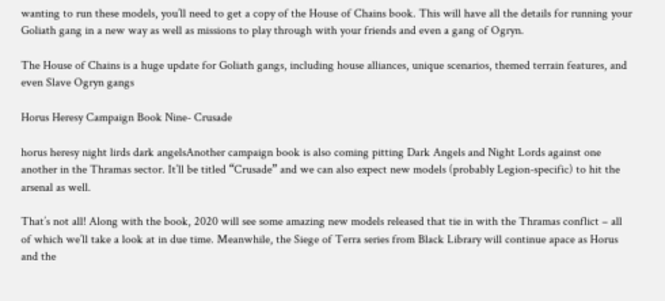wanting to run these models, you’ll need to get a copy of the House of Chains book. This will have all the details for running your Goliath gang in a new way as well as missions to play through with your friends and even a gang of Ogryn.

The House of Chains is a huge update for Goliath gangs, including house alliances, unique scenarios, themed terrain features, and even Slave Ogryn gangs

Horus Heresy Campaign Book Nine- Crusade

horus heresy night lirds dark angelsAnother campaign book is also coming pitting Dark Angels and Night Lords against one another in the Thramas sector. It’ll be titled “Crusade” and we can also expect new models (probably Legion-specific) to hit the arsenal as well.

That’s not all! Along with the book, 2020 will see some amazing new models released that tie in with the Thramas conflict – all of which we’ll take a look at in due time. Meanwhile, the Siege of Terra series from Black Library will continue apace as Horus and the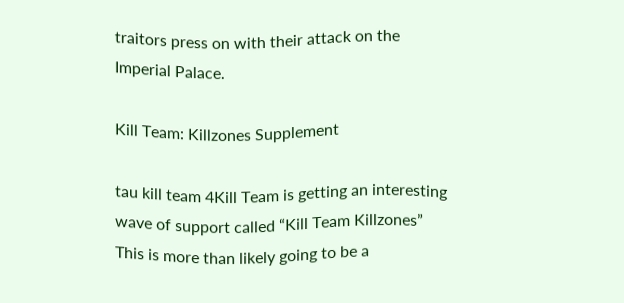traitors press on with their attack on the Imperial Palace.

Kill Team: Killzones Supplement

tau kill team 4Kill Team is getting an interesting wave of support called “Kill Team Killzones” This is more than likely going to be a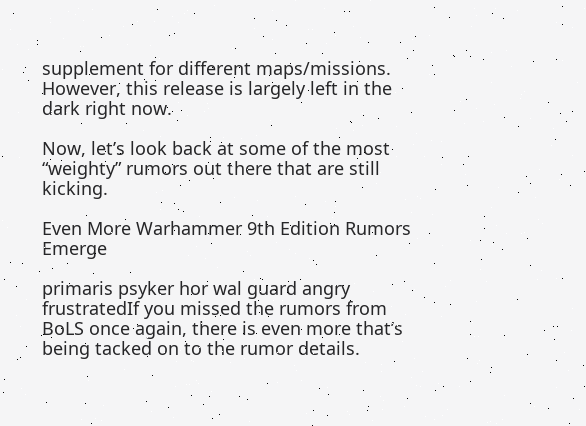supplement for different maps/missions. However, this release is largely left in the dark right now.

Now, let’s look back at some of the most “weighty” rumors out there that are still kicking.

Even More Warhammer 9th Edition Rumors Emerge

primaris psyker hor wal guard angry frustratedIf you missed the rumors from BoLS once again, there is even more that’s being tacked on to the rumor details.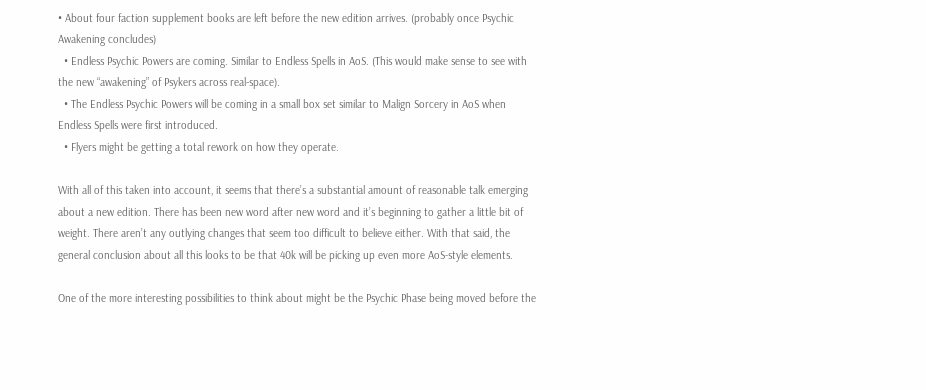• About four faction supplement books are left before the new edition arrives. (probably once Psychic Awakening concludes)
  • Endless Psychic Powers are coming. Similar to Endless Spells in AoS. (This would make sense to see with the new “awakening” of Psykers across real-space).
  • The Endless Psychic Powers will be coming in a small box set similar to Malign Sorcery in AoS when Endless Spells were first introduced.
  • Flyers might be getting a total rework on how they operate.

With all of this taken into account, it seems that there’s a substantial amount of reasonable talk emerging about a new edition. There has been new word after new word and it’s beginning to gather a little bit of weight. There aren’t any outlying changes that seem too difficult to believe either. With that said, the general conclusion about all this looks to be that 40k will be picking up even more AoS-style elements.

One of the more interesting possibilities to think about might be the Psychic Phase being moved before the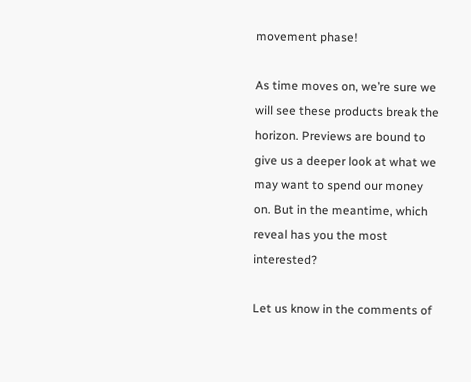movement phase!

As time moves on, we’re sure we will see these products break the horizon. Previews are bound to give us a deeper look at what we may want to spend our money on. But in the meantime, which reveal has you the most interested?

Let us know in the comments of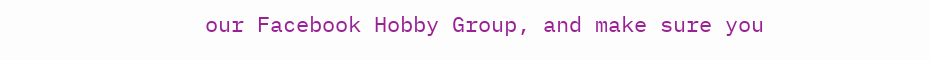our Facebook Hobby Group, and make sure you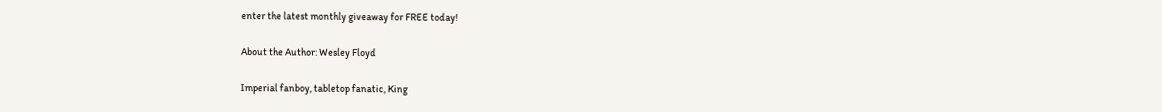enter the latest monthly giveaway for FREE today!

About the Author: Wesley Floyd

Imperial fanboy, tabletop fanatic, King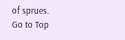of sprues.
Go to Top